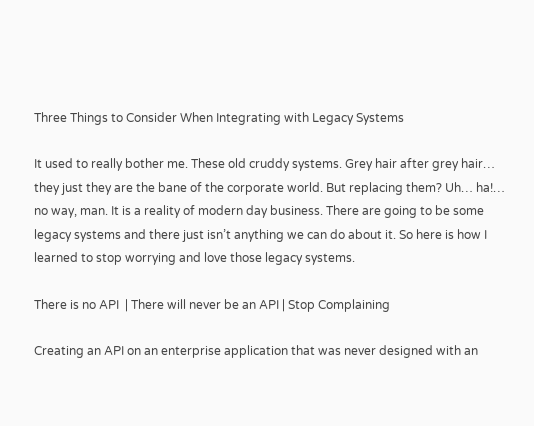Three Things to Consider When Integrating with Legacy Systems

It used to really bother me. These old cruddy systems. Grey hair after grey hair… they just they are the bane of the corporate world. But replacing them? Uh… ha!… no way, man. It is a reality of modern day business. There are going to be some legacy systems and there just isn’t anything we can do about it. So here is how I learned to stop worrying and love those legacy systems.

There is no API  | There will never be an API | Stop Complaining

Creating an API on an enterprise application that was never designed with an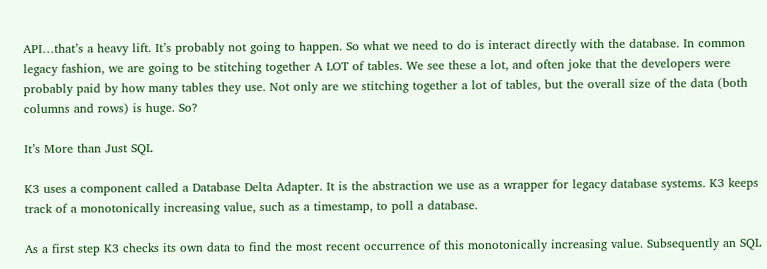API…that’s a heavy lift. It’s probably not going to happen. So what we need to do is interact directly with the database. In common legacy fashion, we are going to be stitching together A LOT of tables. We see these a lot, and often joke that the developers were probably paid by how many tables they use. Not only are we stitching together a lot of tables, but the overall size of the data (both columns and rows) is huge. So?

It’s More than Just SQL

K3 uses a component called a Database Delta Adapter. It is the abstraction we use as a wrapper for legacy database systems. K3 keeps track of a monotonically increasing value, such as a timestamp, to poll a database.

As a first step K3 checks its own data to find the most recent occurrence of this monotonically increasing value. Subsequently an SQL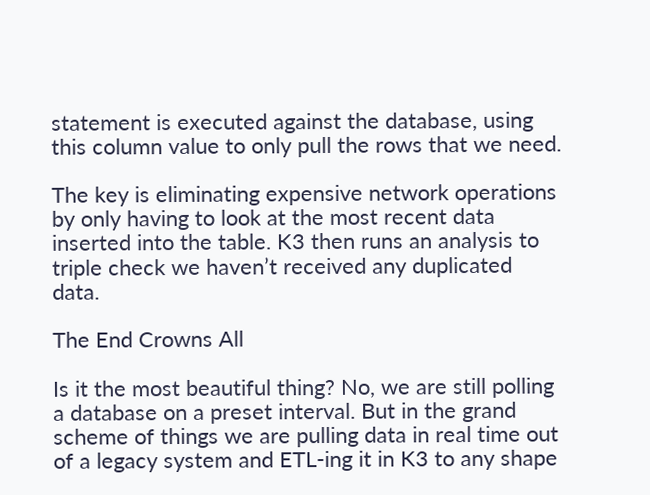statement is executed against the database, using this column value to only pull the rows that we need.

The key is eliminating expensive network operations by only having to look at the most recent data inserted into the table. K3 then runs an analysis to triple check we haven’t received any duplicated data.

The End Crowns All

Is it the most beautiful thing? No, we are still polling a database on a preset interval. But in the grand scheme of things we are pulling data in real time out of a legacy system and ETL-ing it in K3 to any shape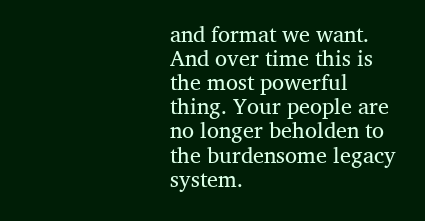and format we want. And over time this is the most powerful thing. Your people are no longer beholden to the burdensome legacy system.